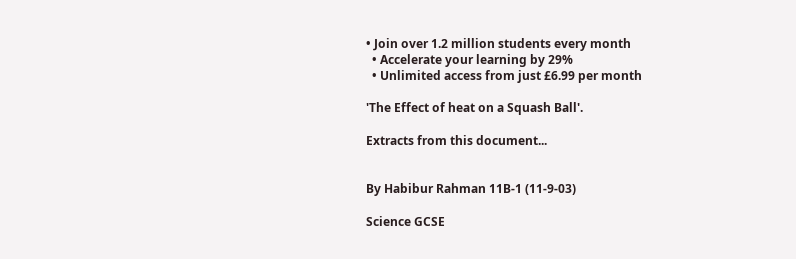• Join over 1.2 million students every month
  • Accelerate your learning by 29%
  • Unlimited access from just £6.99 per month

'The Effect of heat on a Squash Ball'.

Extracts from this document...


By Habibur Rahman 11B-1 (11-9-03)

Science GCSE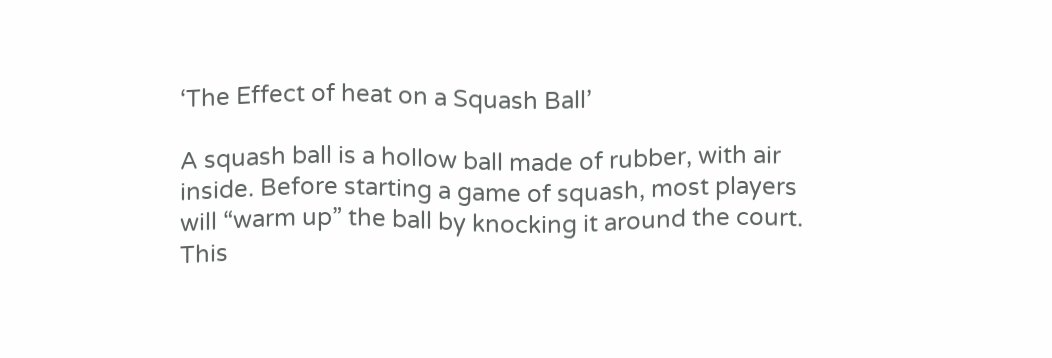‘The Effect of heat on a Squash Ball’

A squash ball is a hollow ball made of rubber, with air inside. Before starting a game of squash, most players will “warm up” the ball by knocking it around the court. This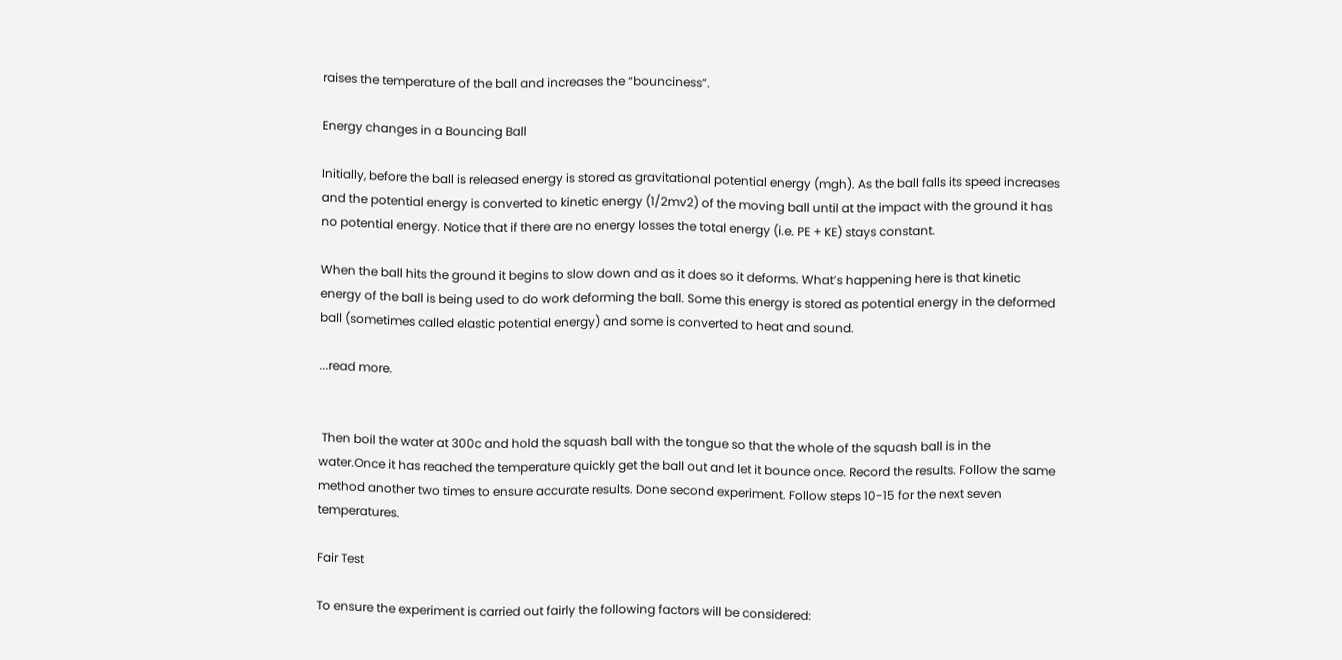raises the temperature of the ball and increases the “bounciness”.

Energy changes in a Bouncing Ball

Initially, before the ball is released energy is stored as gravitational potential energy (mgh). As the ball falls its speed increases and the potential energy is converted to kinetic energy (1/2mv2) of the moving ball until at the impact with the ground it has no potential energy. Notice that if there are no energy losses the total energy (i.e. PE + KE) stays constant.

When the ball hits the ground it begins to slow down and as it does so it deforms. What’s happening here is that kinetic energy of the ball is being used to do work deforming the ball. Some this energy is stored as potential energy in the deformed ball (sometimes called elastic potential energy) and some is converted to heat and sound.

...read more.


 Then boil the water at 300c and hold the squash ball with the tongue so that the whole of the squash ball is in the water.Once it has reached the temperature quickly get the ball out and let it bounce once. Record the results. Follow the same method another two times to ensure accurate results. Done second experiment. Follow steps 10-15 for the next seven temperatures.

Fair Test

To ensure the experiment is carried out fairly the following factors will be considered: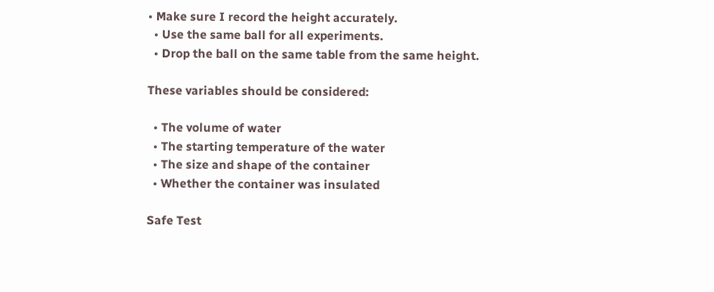• Make sure I record the height accurately.
  • Use the same ball for all experiments.
  • Drop the ball on the same table from the same height.

These variables should be considered:

  • The volume of water
  • The starting temperature of the water
  • The size and shape of the container
  • Whether the container was insulated

Safe Test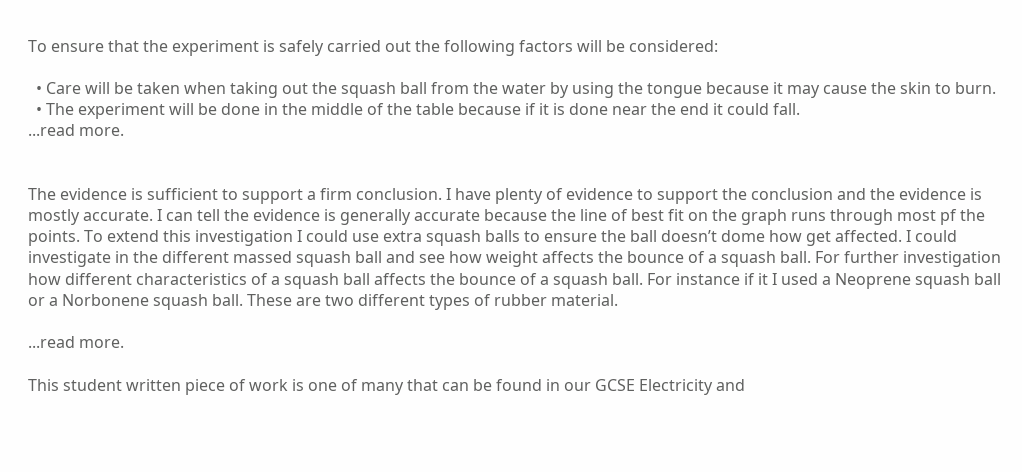To ensure that the experiment is safely carried out the following factors will be considered:

  • Care will be taken when taking out the squash ball from the water by using the tongue because it may cause the skin to burn.
  • The experiment will be done in the middle of the table because if it is done near the end it could fall.
...read more.


The evidence is sufficient to support a firm conclusion. I have plenty of evidence to support the conclusion and the evidence is mostly accurate. I can tell the evidence is generally accurate because the line of best fit on the graph runs through most pf the points. To extend this investigation I could use extra squash balls to ensure the ball doesn’t dome how get affected. I could investigate in the different massed squash ball and see how weight affects the bounce of a squash ball. For further investigation how different characteristics of a squash ball affects the bounce of a squash ball. For instance if it I used a Neoprene squash ball or a Norbonene squash ball. These are two different types of rubber material.

...read more.

This student written piece of work is one of many that can be found in our GCSE Electricity and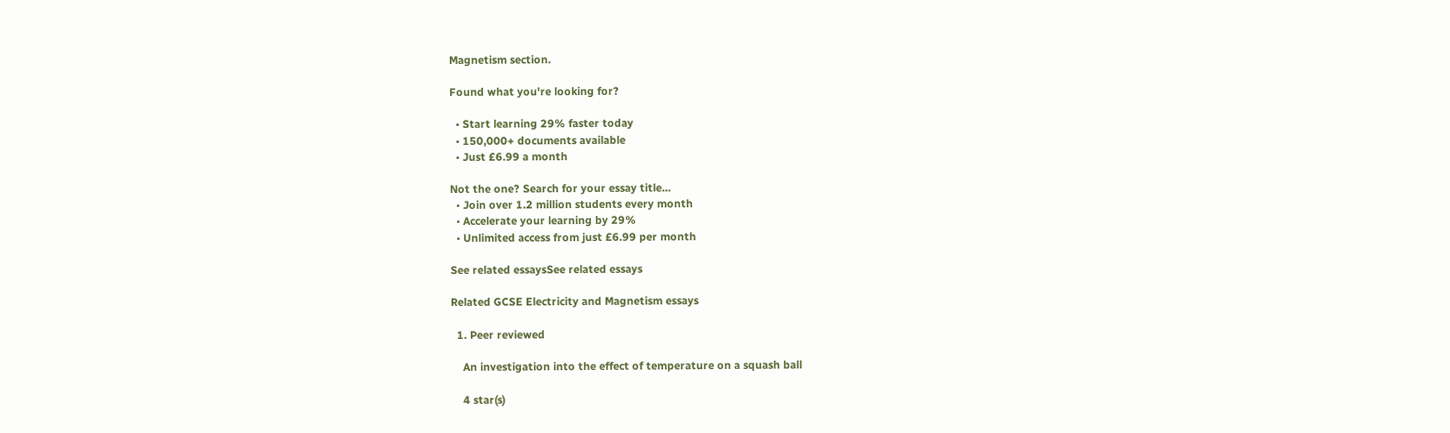Magnetism section.

Found what you're looking for?

  • Start learning 29% faster today
  • 150,000+ documents available
  • Just £6.99 a month

Not the one? Search for your essay title...
  • Join over 1.2 million students every month
  • Accelerate your learning by 29%
  • Unlimited access from just £6.99 per month

See related essaysSee related essays

Related GCSE Electricity and Magnetism essays

  1. Peer reviewed

    An investigation into the effect of temperature on a squash ball

    4 star(s)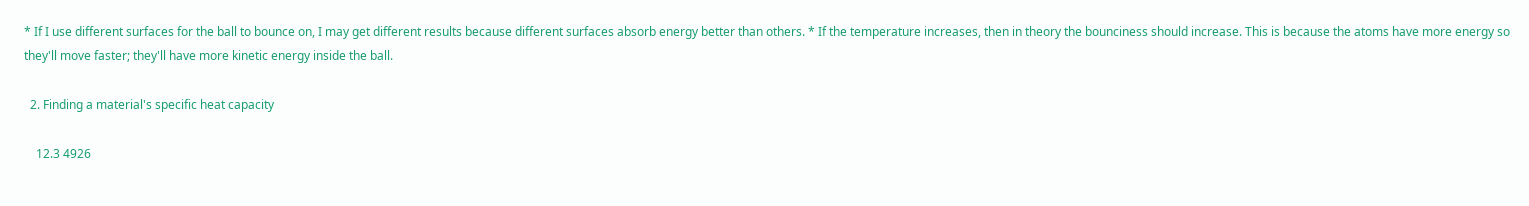* If I use different surfaces for the ball to bounce on, I may get different results because different surfaces absorb energy better than others. * If the temperature increases, then in theory the bounciness should increase. This is because the atoms have more energy so they'll move faster; they'll have more kinetic energy inside the ball.

  2. Finding a material's specific heat capacity

    12.3 4926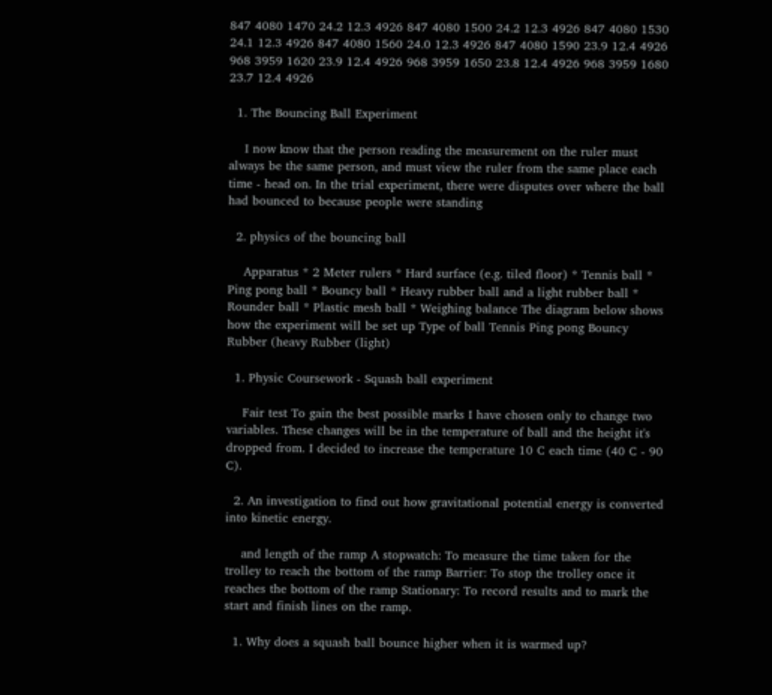847 4080 1470 24.2 12.3 4926 847 4080 1500 24.2 12.3 4926 847 4080 1530 24.1 12.3 4926 847 4080 1560 24.0 12.3 4926 847 4080 1590 23.9 12.4 4926 968 3959 1620 23.9 12.4 4926 968 3959 1650 23.8 12.4 4926 968 3959 1680 23.7 12.4 4926

  1. The Bouncing Ball Experiment

    I now know that the person reading the measurement on the ruler must always be the same person, and must view the ruler from the same place each time - head on. In the trial experiment, there were disputes over where the ball had bounced to because people were standing

  2. physics of the bouncing ball

    Apparatus * 2 Meter rulers * Hard surface (e.g. tiled floor) * Tennis ball * Ping pong ball * Bouncy ball * Heavy rubber ball and a light rubber ball * Rounder ball * Plastic mesh ball * Weighing balance The diagram below shows how the experiment will be set up Type of ball Tennis Ping pong Bouncy Rubber (heavy Rubber (light)

  1. Physic Coursework - Squash ball experiment

    Fair test To gain the best possible marks I have chosen only to change two variables. These changes will be in the temperature of ball and the height it's dropped from. I decided to increase the temperature 10 C each time (40 C - 90 C).

  2. An investigation to find out how gravitational potential energy is converted into kinetic energy.

    and length of the ramp A stopwatch: To measure the time taken for the trolley to reach the bottom of the ramp Barrier: To stop the trolley once it reaches the bottom of the ramp Stationary: To record results and to mark the start and finish lines on the ramp.

  1. Why does a squash ball bounce higher when it is warmed up?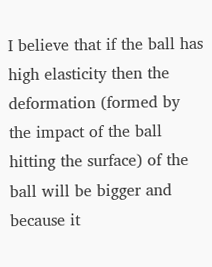I believe that if the ball has high elasticity then the deformation (formed by the impact of the ball hitting the surface) of the ball will be bigger and because it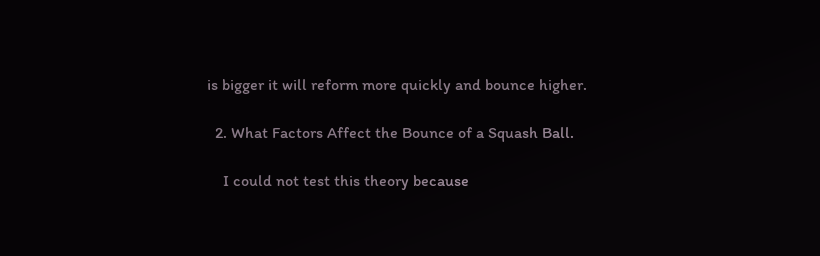is bigger it will reform more quickly and bounce higher.

  2. What Factors Affect the Bounce of a Squash Ball.

    I could not test this theory because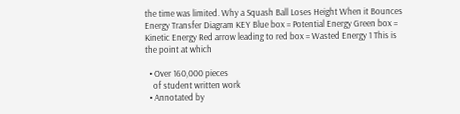the time was limited. Why a Squash Ball Loses Height When it Bounces Energy Transfer Diagram KEY Blue box = Potential Energy Green box = Kinetic Energy Red arrow leading to red box = Wasted Energy 1 This is the point at which

  • Over 160,000 pieces
    of student written work
  • Annotated by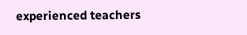experienced teachers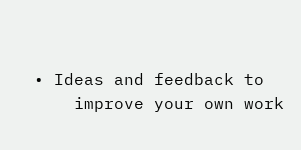• Ideas and feedback to
    improve your own work